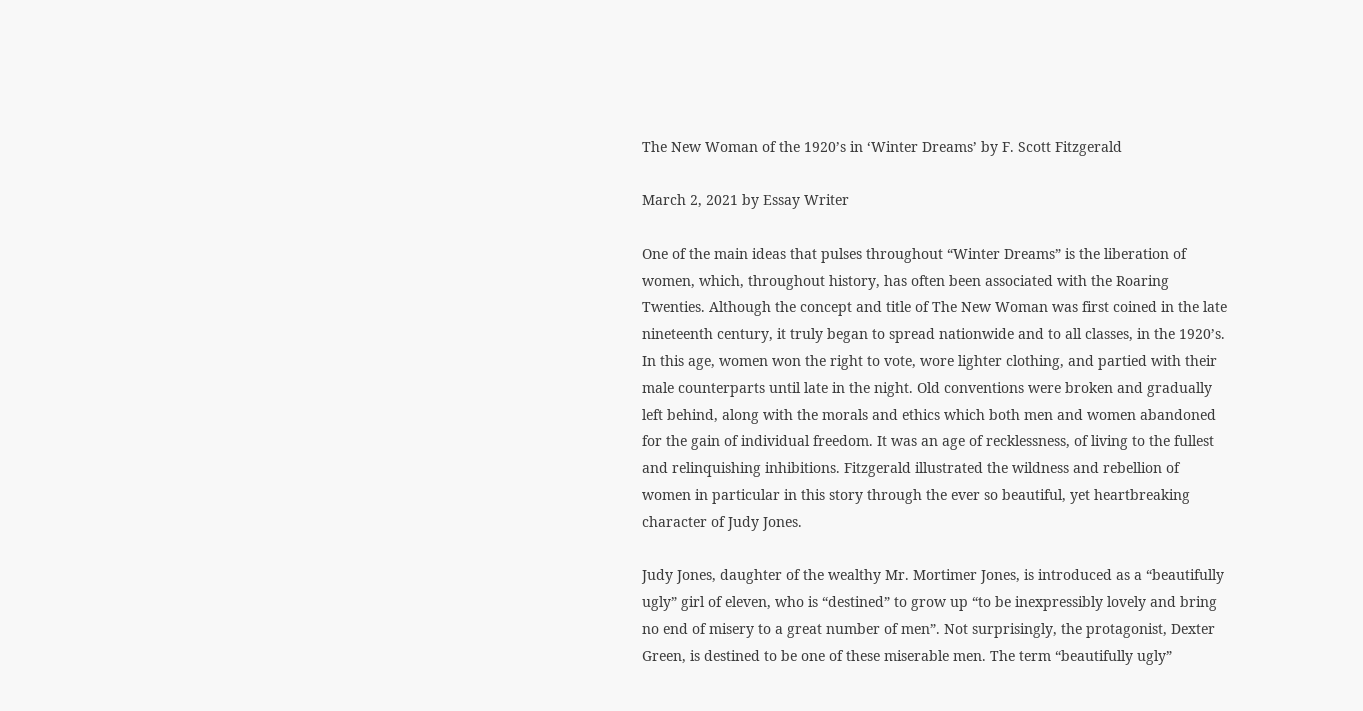The New Woman of the 1920’s in ‘Winter Dreams’ by F. Scott Fitzgerald

March 2, 2021 by Essay Writer

One of the main ideas that pulses throughout “Winter Dreams” is the liberation of women, which, throughout history, has often been associated with the Roaring Twenties. Although the concept and title of The New Woman was first coined in the late nineteenth century, it truly began to spread nationwide and to all classes, in the 1920’s. In this age, women won the right to vote, wore lighter clothing, and partied with their male counterparts until late in the night. Old conventions were broken and gradually left behind, along with the morals and ethics which both men and women abandoned for the gain of individual freedom. It was an age of recklessness, of living to the fullest and relinquishing inhibitions. Fitzgerald illustrated the wildness and rebellion of women in particular in this story through the ever so beautiful, yet heartbreaking character of Judy Jones.

Judy Jones, daughter of the wealthy Mr. Mortimer Jones, is introduced as a “beautifully ugly” girl of eleven, who is “destined” to grow up “to be inexpressibly lovely and bring no end of misery to a great number of men”. Not surprisingly, the protagonist, Dexter Green, is destined to be one of these miserable men. The term “beautifully ugly”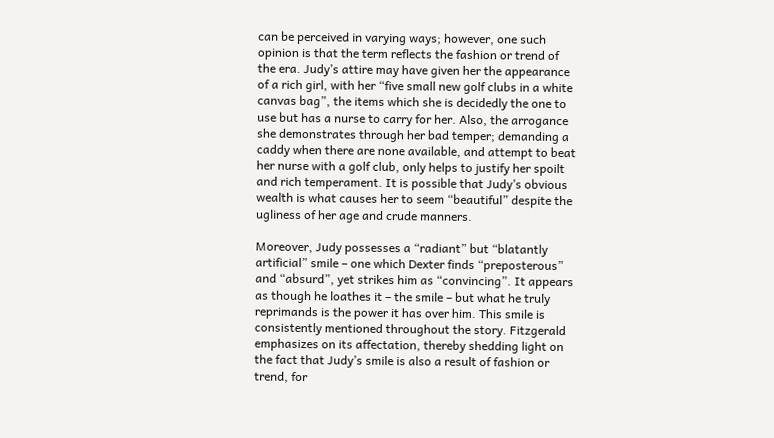can be perceived in varying ways; however, one such opinion is that the term reflects the fashion or trend of the era. Judy’s attire may have given her the appearance of a rich girl, with her “five small new golf clubs in a white canvas bag”, the items which she is decidedly the one to use but has a nurse to carry for her. Also, the arrogance she demonstrates through her bad temper; demanding a caddy when there are none available, and attempt to beat her nurse with a golf club, only helps to justify her spoilt and rich temperament. It is possible that Judy’s obvious wealth is what causes her to seem “beautiful” despite the ugliness of her age and crude manners.

Moreover, Judy possesses a “radiant” but “blatantly artificial” smile – one which Dexter finds “preposterous” and “absurd”, yet strikes him as “convincing”. It appears as though he loathes it – the smile – but what he truly reprimands is the power it has over him. This smile is consistently mentioned throughout the story. Fitzgerald emphasizes on its affectation, thereby shedding light on the fact that Judy’s smile is also a result of fashion or trend, for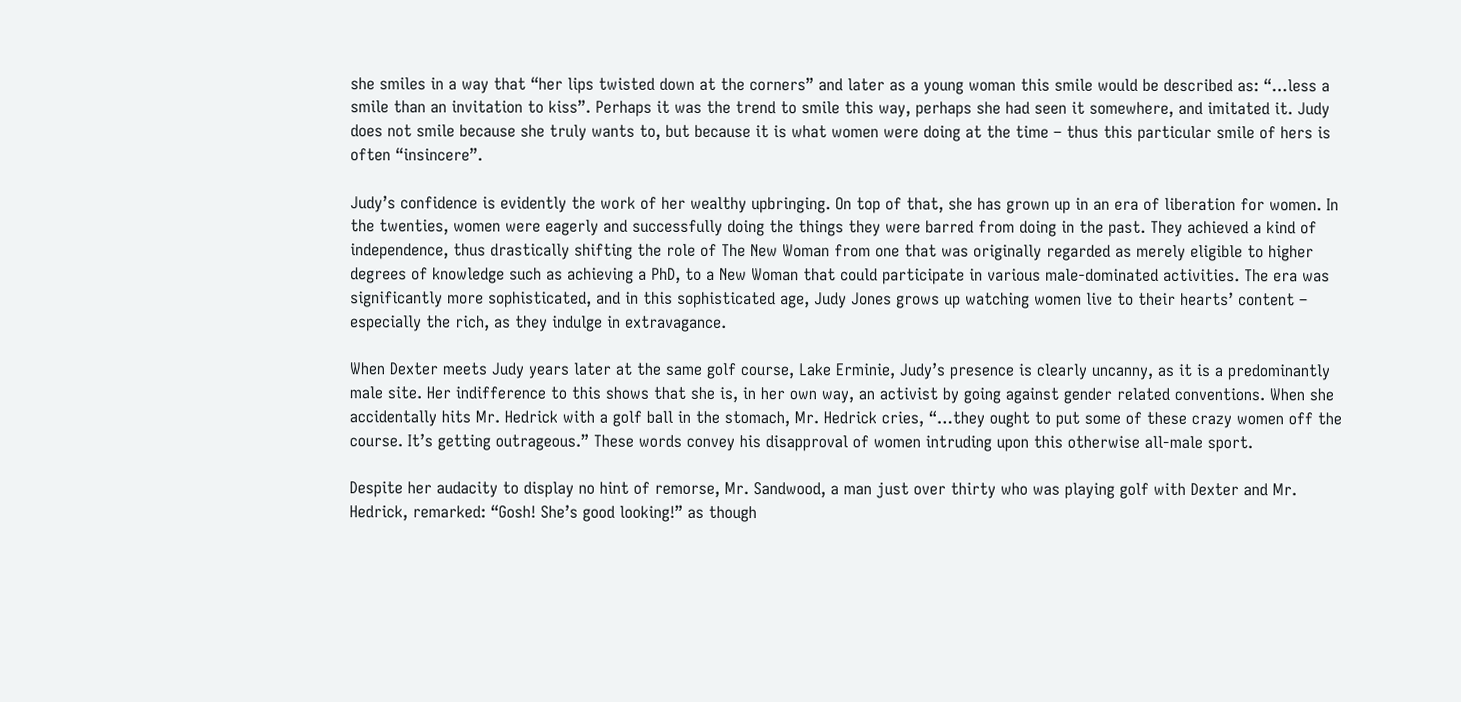she smiles in a way that “her lips twisted down at the corners” and later as a young woman this smile would be described as: “…less a smile than an invitation to kiss”. Perhaps it was the trend to smile this way, perhaps she had seen it somewhere, and imitated it. Judy does not smile because she truly wants to, but because it is what women were doing at the time – thus this particular smile of hers is often “insincere”.

Judy’s confidence is evidently the work of her wealthy upbringing. On top of that, she has grown up in an era of liberation for women. In the twenties, women were eagerly and successfully doing the things they were barred from doing in the past. They achieved a kind of independence, thus drastically shifting the role of The New Woman from one that was originally regarded as merely eligible to higher degrees of knowledge such as achieving a PhD, to a New Woman that could participate in various male-dominated activities. The era was significantly more sophisticated, and in this sophisticated age, Judy Jones grows up watching women live to their hearts’ content – especially the rich, as they indulge in extravagance.

When Dexter meets Judy years later at the same golf course, Lake Erminie, Judy’s presence is clearly uncanny, as it is a predominantly male site. Her indifference to this shows that she is, in her own way, an activist by going against gender related conventions. When she accidentally hits Mr. Hedrick with a golf ball in the stomach, Mr. Hedrick cries, “…they ought to put some of these crazy women off the course. It’s getting outrageous.” These words convey his disapproval of women intruding upon this otherwise all-male sport.

Despite her audacity to display no hint of remorse, Mr. Sandwood, a man just over thirty who was playing golf with Dexter and Mr. Hedrick, remarked: “Gosh! She’s good looking!” as though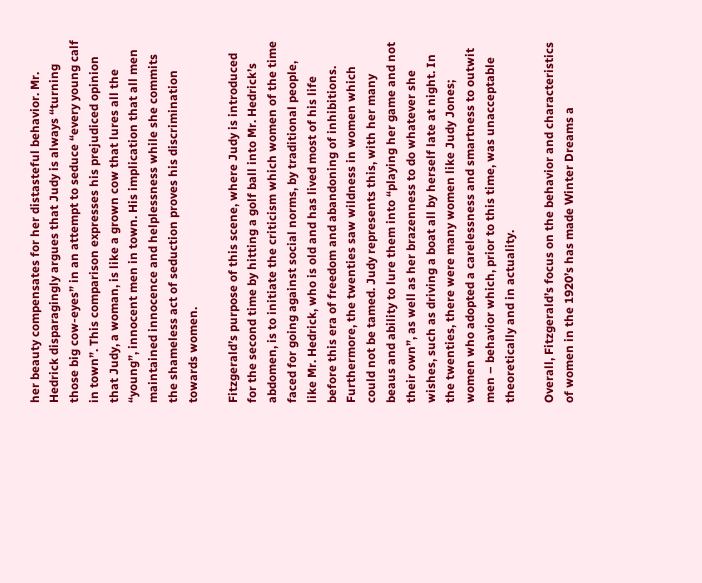her beauty compensates for her distasteful behavior. Mr. Hedrick disparagingly argues that Judy is always “turning those big cow-eyes” in an attempt to seduce “every young calf in town”. This comparison expresses his prejudiced opinion that Judy, a woman, is like a grown cow that lures all the “young”, innocent men in town. His implication that all men maintained innocence and helplessness while she commits the shameless act of seduction proves his discrimination towards women.

Fitzgerald’s purpose of this scene, where Judy is introduced for the second time by hitting a golf ball into Mr. Hedrick’s abdomen, is to initiate the criticism which women of the time faced for going against social norms, by traditional people, like Mr. Hedrick, who is old and has lived most of his life before this era of freedom and abandoning of inhibitions. Furthermore, the twenties saw wildness in women which could not be tamed. Judy represents this, with her many beaus and ability to lure them into “playing her game and not their own”, as well as her brazenness to do whatever she wishes, such as driving a boat all by herself late at night. In the twenties, there were many women like Judy Jones; women who adopted a carelessness and smartness to outwit men – behavior which, prior to this time, was unacceptable theoretically and in actuality.

Overall, Fitzgerald’s focus on the behavior and characteristics of women in the 1920’s has made Winter Dreams a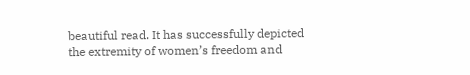beautiful read. It has successfully depicted the extremity of women’s freedom and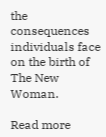the consequences individuals face on the birth of The New Woman.

Read more